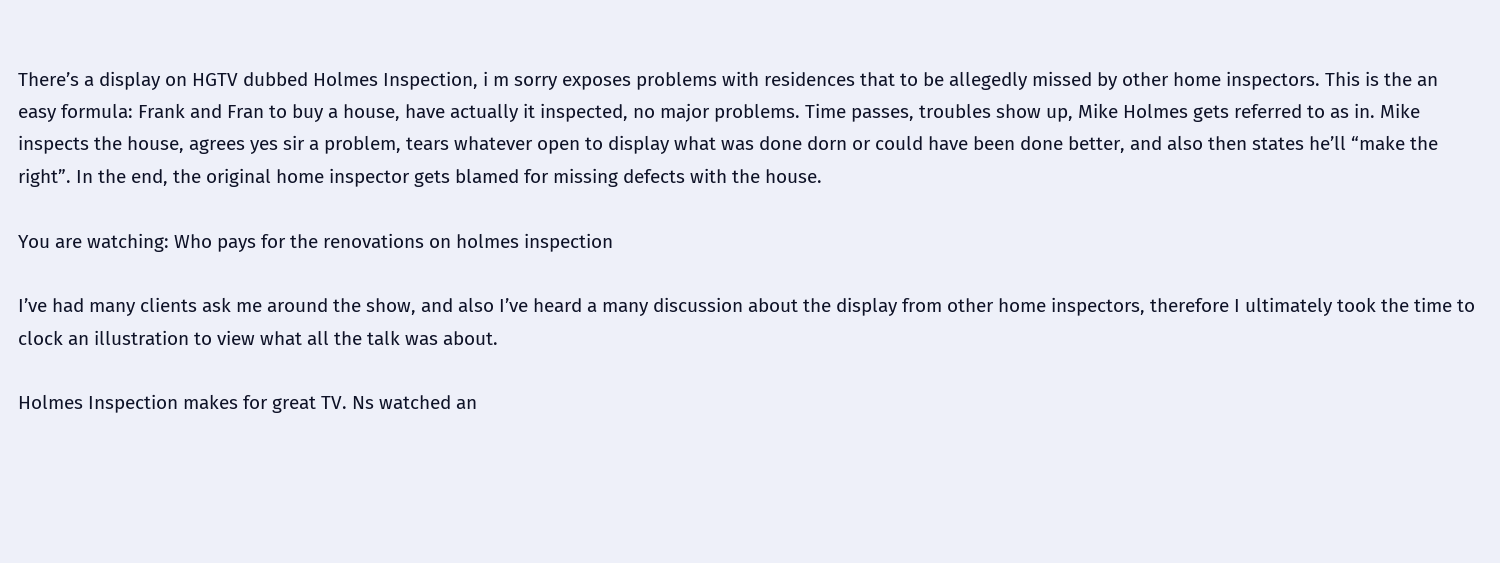There’s a display on HGTV dubbed Holmes Inspection, i m sorry exposes problems with residences that to be allegedly missed by other home inspectors. This is the an easy formula: Frank and Fran to buy a house, have actually it inspected, no major problems. Time passes, troubles show up, Mike Holmes gets referred to as in. Mike inspects the house, agrees yes sir a problem, tears whatever open to display what was done dorn or could have been done better, and also then states he’ll “make the right”. In the end, the original home inspector gets blamed for missing defects with the house.

You are watching: Who pays for the renovations on holmes inspection

I’ve had many clients ask me around the show, and also I’ve heard a many discussion about the display from other home inspectors, therefore I ultimately took the time to clock an illustration to view what all the talk was about.

Holmes Inspection makes for great TV. Ns watched an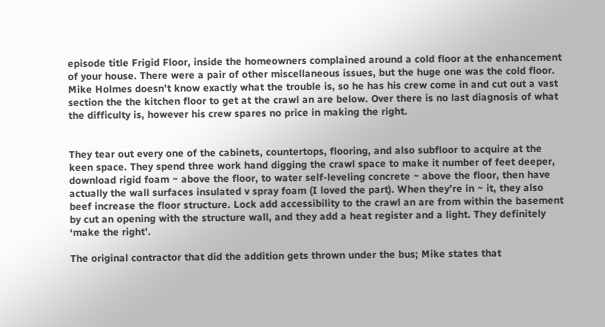episode title Frigid Floor, inside the homeowners complained around a cold floor at the enhancement of your house. There were a pair of other miscellaneous issues, but the huge one was the cold floor. Mike Holmes doesn’t know exactly what the trouble is, so he has his crew come in and cut out a vast section the the kitchen floor to get at the crawl an are below. Over there is no last diagnosis of what the difficulty is, however his crew spares no price in making the right.


They tear out every one of the cabinets, countertops, flooring, and also subfloor to acquire at the keen space. They spend three work hand digging the crawl space to make it number of feet deeper, download rigid foam ~ above the floor, to water self-leveling concrete ~ above the floor, then have actually the wall surfaces insulated v spray foam (I loved the part). When they’re in ~ it, they also beef increase the floor structure. Lock add accessibility to the crawl an are from within the basement by cut an opening with the structure wall, and they add a heat register and a light. They definitely ‘make the right’.

The original contractor that did the addition gets thrown under the bus; Mike states that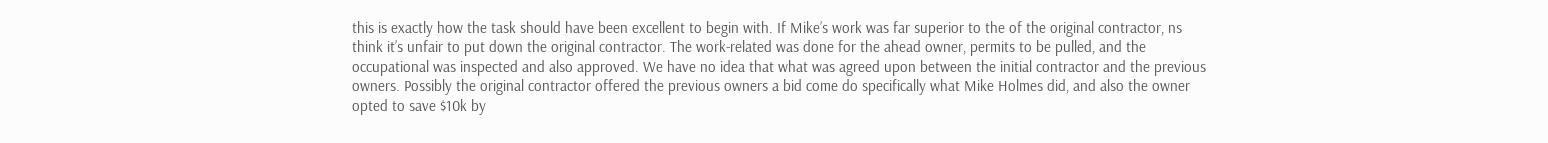this is exactly how the task should have been excellent to begin with. If Mike’s work was far superior to the of the original contractor, ns think it’s unfair to put down the original contractor. The work-related was done for the ahead owner, permits to be pulled, and the occupational was inspected and also approved. We have no idea that what was agreed upon between the initial contractor and the previous owners. Possibly the original contractor offered the previous owners a bid come do specifically what Mike Holmes did, and also the owner opted to save $10k by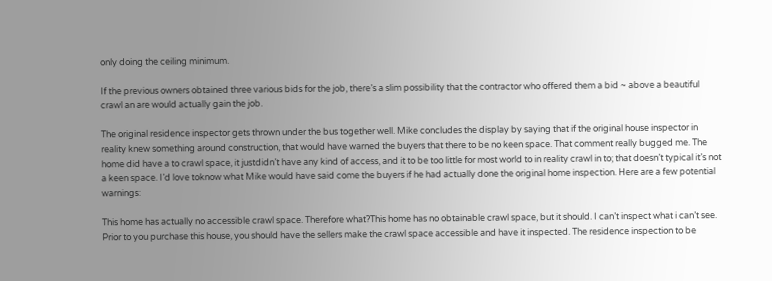only doing the ceiling minimum.

If the previous owners obtained three various bids for the job, there’s a slim possibility that the contractor who offered them a bid ~ above a beautiful crawl an are would actually gain the job.

The original residence inspector gets thrown under the bus together well. Mike concludes the display by saying that if the original house inspector in reality knew something around construction, that would have warned the buyers that there to be no keen space. That comment really bugged me. The home did have a to crawl space, it justdidn’t have any kind of access, and it to be too little for most world to in reality crawl in to; that doesn’t typical it’s not a keen space. I’d love toknow what Mike would have said come the buyers if he had actually done the original home inspection. Here are a few potential warnings:

This home has actually no accessible crawl space. Therefore what?This home has no obtainable crawl space, but it should. I can’t inspect what i can’t see. Prior to you purchase this house, you should have the sellers make the crawl space accessible and have it inspected. The residence inspection to be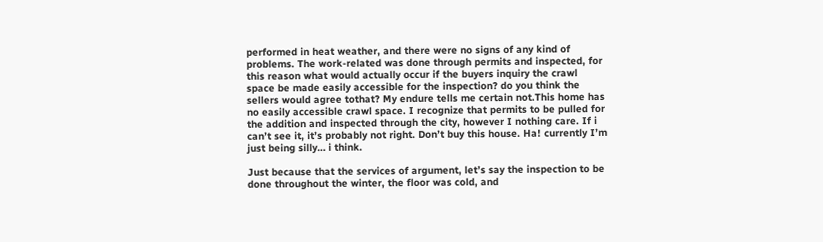performed in heat weather, and there were no signs of any kind of problems. The work-related was done through permits and inspected, for this reason what would actually occur if the buyers inquiry the crawl space be made easily accessible for the inspection? do you think the sellers would agree tothat? My endure tells me certain not.This home has no easily accessible crawl space. I recognize that permits to be pulled for the addition and inspected through the city, however I nothing care. If i can’t see it, it’s probably not right. Don’t buy this house. Ha! currently I’m just being silly… i think.

Just because that the services of argument, let’s say the inspection to be done throughout the winter, the floor was cold, and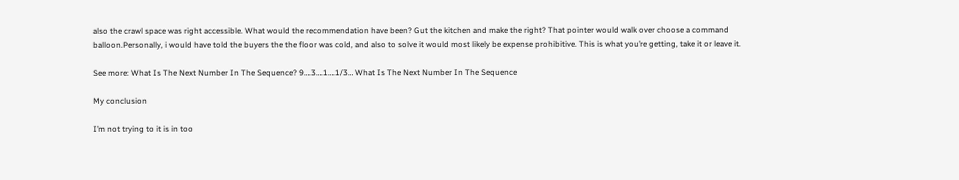also the crawl space was right accessible. What would the recommendation have been? Gut the kitchen and make the right? That pointer would walk over choose a command balloon.Personally, i would have told the buyers the the floor was cold, and also to solve it would most likely be expense prohibitive. This is what you’re getting, take it or leave it.

See more: What Is The Next Number In The Sequence? 9….3….1….1/3… What Is The Next Number In The Sequence

My conclusion

I’m not trying to it is in too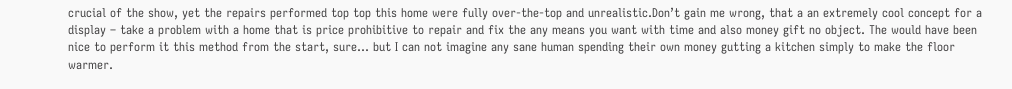crucial of the show, yet the repairs performed top top this home were fully over-the-top and unrealistic.Don’t gain me wrong, that a an extremely cool concept for a display – take a problem with a home that is price prohibitive to repair and fix the any means you want with time and also money gift no object. The would have been nice to perform it this method from the start, sure… but I can not imagine any sane human spending their own money gutting a kitchen simply to make the floor warmer.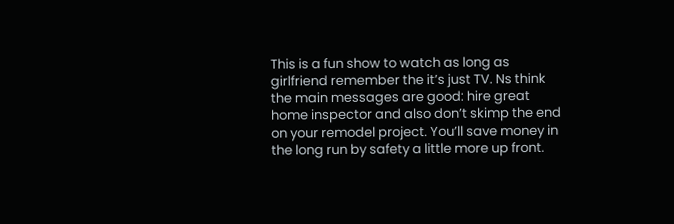This is a fun show to watch as long as girlfriend remember the it’s just TV. Ns think the main messages are good: hire great home inspector and also don’t skimp the end on your remodel project. You’ll save money in the long run by safety a little more up front.